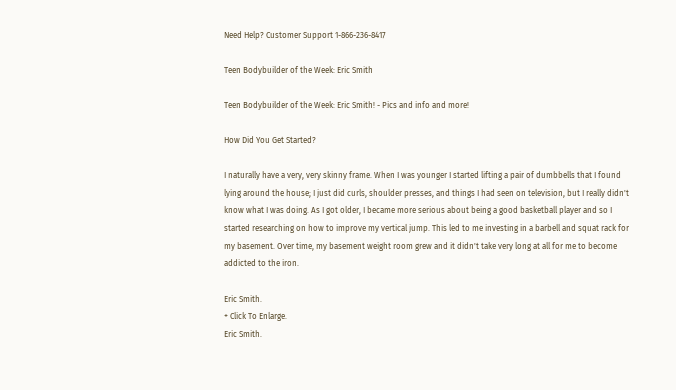Need Help? Customer Support 1-866-236-8417

Teen Bodybuilder of the Week: Eric Smith

Teen Bodybuilder of the Week: Eric Smith! - Pics and info and more!

How Did You Get Started?

I naturally have a very, very skinny frame. When I was younger I started lifting a pair of dumbbells that I found lying around the house; I just did curls, shoulder presses, and things I had seen on television, but I really didn't know what I was doing. As I got older, I became more serious about being a good basketball player and so I started researching on how to improve my vertical jump. This led to me investing in a barbell and squat rack for my basement. Over time, my basement weight room grew and it didn't take very long at all for me to become addicted to the iron.

Eric Smith.
+ Click To Enlarge.
Eric Smith.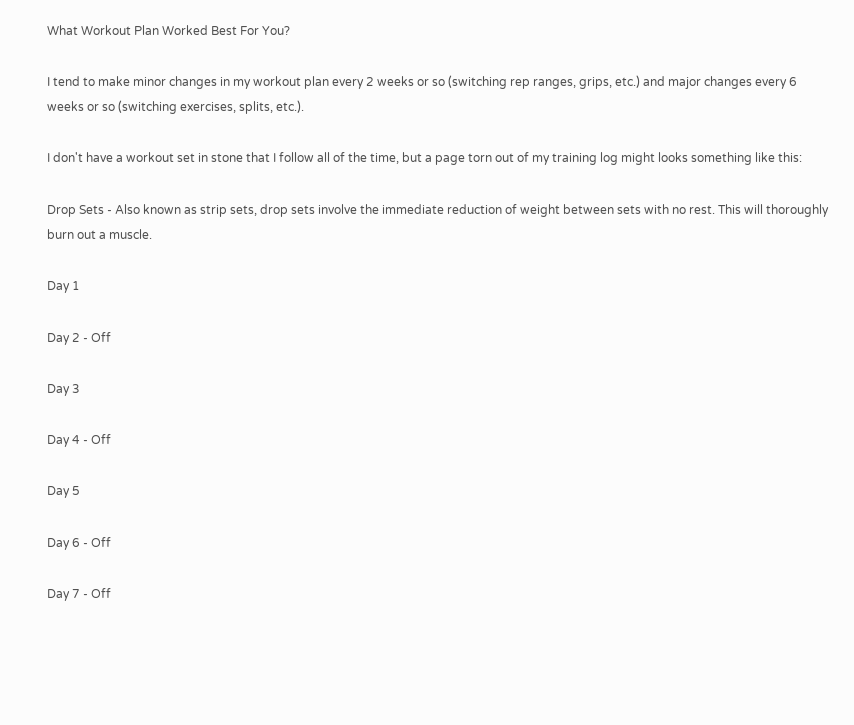What Workout Plan Worked Best For You?

I tend to make minor changes in my workout plan every 2 weeks or so (switching rep ranges, grips, etc.) and major changes every 6 weeks or so (switching exercises, splits, etc.).

I don't have a workout set in stone that I follow all of the time, but a page torn out of my training log might looks something like this:

Drop Sets - Also known as strip sets, drop sets involve the immediate reduction of weight between sets with no rest. This will thoroughly burn out a muscle.

Day 1

Day 2 - Off

Day 3

Day 4 - Off

Day 5

Day 6 - Off

Day 7 - Off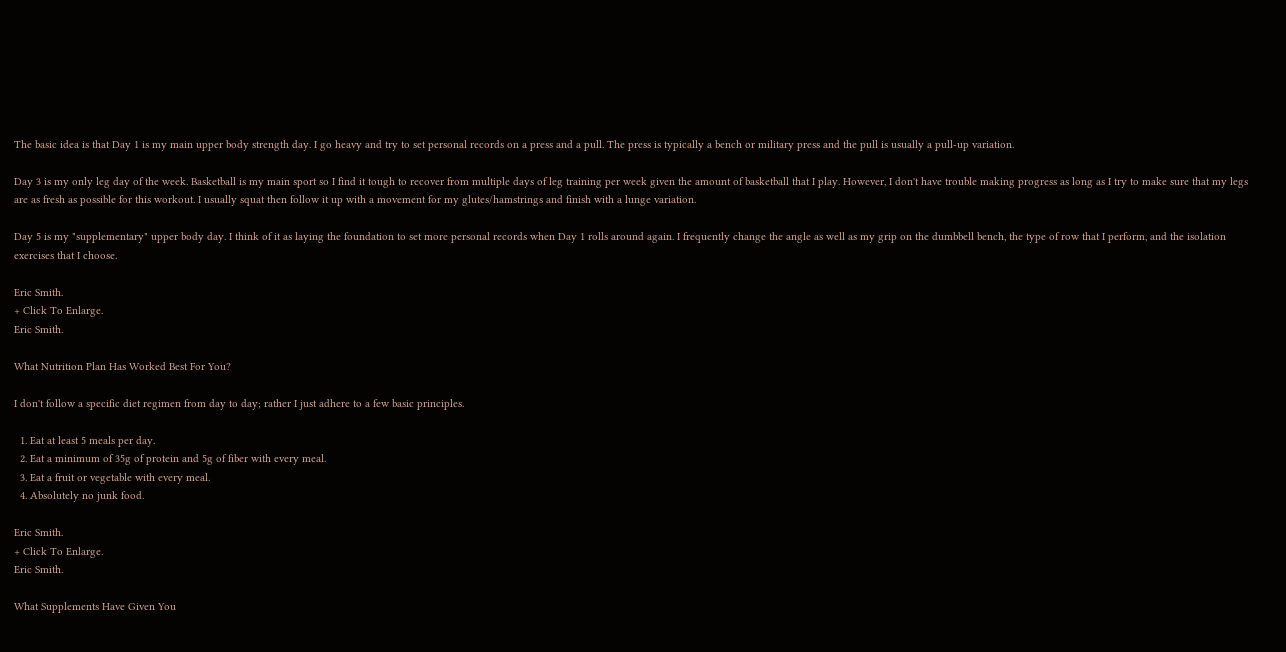The basic idea is that Day 1 is my main upper body strength day. I go heavy and try to set personal records on a press and a pull. The press is typically a bench or military press and the pull is usually a pull-up variation.

Day 3 is my only leg day of the week. Basketball is my main sport so I find it tough to recover from multiple days of leg training per week given the amount of basketball that I play. However, I don't have trouble making progress as long as I try to make sure that my legs are as fresh as possible for this workout. I usually squat then follow it up with a movement for my glutes/hamstrings and finish with a lunge variation.

Day 5 is my "supplementary" upper body day. I think of it as laying the foundation to set more personal records when Day 1 rolls around again. I frequently change the angle as well as my grip on the dumbbell bench, the type of row that I perform, and the isolation exercises that I choose.

Eric Smith.
+ Click To Enlarge.
Eric Smith.

What Nutrition Plan Has Worked Best For You?

I don't follow a specific diet regimen from day to day; rather I just adhere to a few basic principles.

  1. Eat at least 5 meals per day.
  2. Eat a minimum of 35g of protein and 5g of fiber with every meal.
  3. Eat a fruit or vegetable with every meal.
  4. Absolutely no junk food.

Eric Smith.
+ Click To Enlarge.
Eric Smith.

What Supplements Have Given You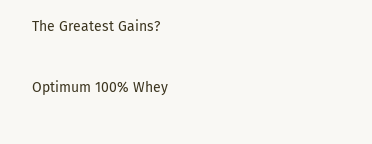The Greatest Gains?

Optimum 100% Whey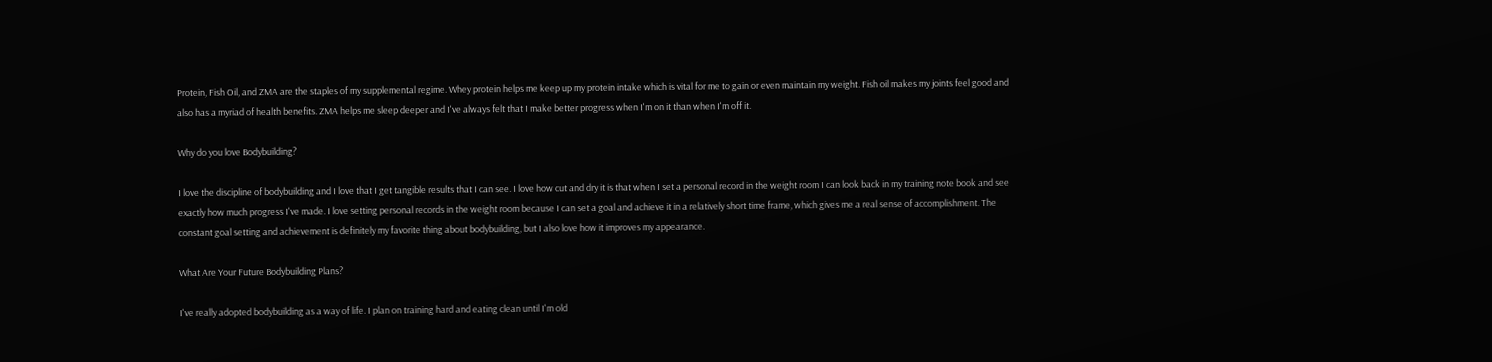Protein, Fish Oil, and ZMA are the staples of my supplemental regime. Whey protein helps me keep up my protein intake which is vital for me to gain or even maintain my weight. Fish oil makes my joints feel good and also has a myriad of health benefits. ZMA helps me sleep deeper and I've always felt that I make better progress when I'm on it than when I'm off it.

Why do you love Bodybuilding?

I love the discipline of bodybuilding and I love that I get tangible results that I can see. I love how cut and dry it is that when I set a personal record in the weight room I can look back in my training note book and see exactly how much progress I've made. I love setting personal records in the weight room because I can set a goal and achieve it in a relatively short time frame, which gives me a real sense of accomplishment. The constant goal setting and achievement is definitely my favorite thing about bodybuilding, but I also love how it improves my appearance.

What Are Your Future Bodybuilding Plans?

I've really adopted bodybuilding as a way of life. I plan on training hard and eating clean until I'm old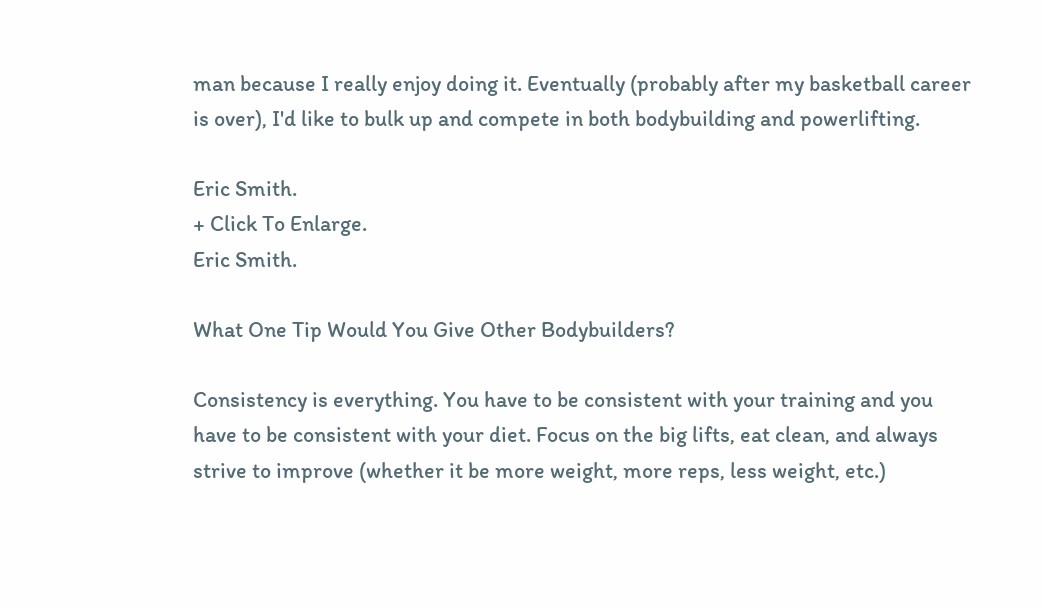man because I really enjoy doing it. Eventually (probably after my basketball career is over), I'd like to bulk up and compete in both bodybuilding and powerlifting.

Eric Smith.
+ Click To Enlarge.
Eric Smith.

What One Tip Would You Give Other Bodybuilders?

Consistency is everything. You have to be consistent with your training and you have to be consistent with your diet. Focus on the big lifts, eat clean, and always strive to improve (whether it be more weight, more reps, less weight, etc.)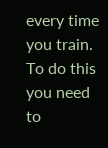every time you train. To do this you need to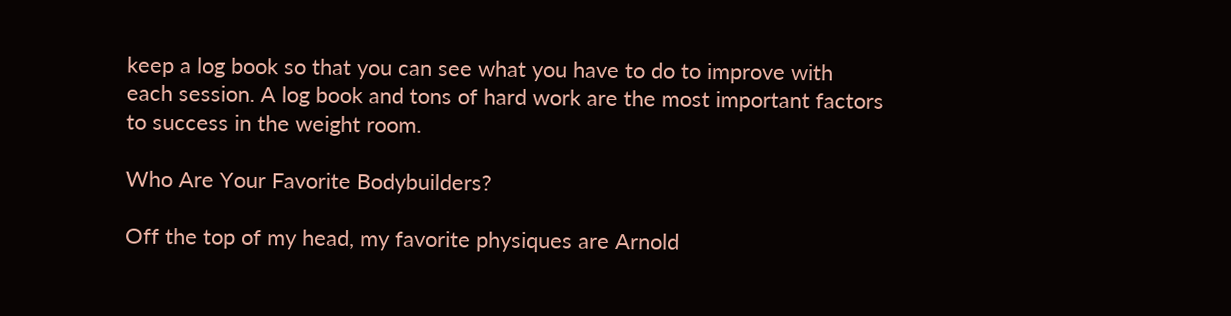keep a log book so that you can see what you have to do to improve with each session. A log book and tons of hard work are the most important factors to success in the weight room.

Who Are Your Favorite Bodybuilders?

Off the top of my head, my favorite physiques are Arnold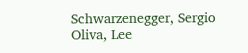Schwarzenegger, Sergio Oliva, Lee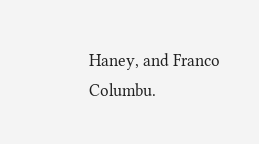Haney, and Franco Columbu.